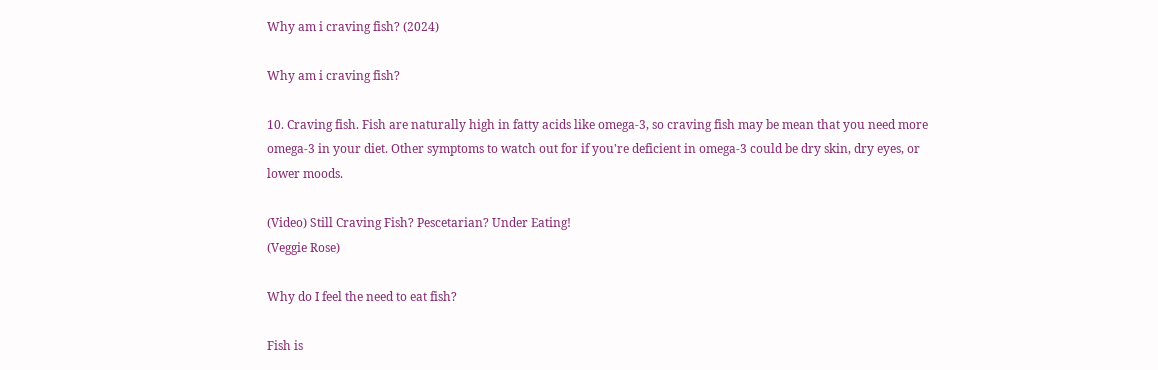Why am i craving fish? (2024)

Why am i craving fish?

10. Craving fish. Fish are naturally high in fatty acids like omega-3, so craving fish may be mean that you need more omega-3 in your diet. Other symptoms to watch out for if you're deficient in omega-3 could be dry skin, dry eyes, or lower moods.

(Video) Still Craving Fish? Pescetarian? Under Eating!
(Veggie Rose)

Why do I feel the need to eat fish?

Fish is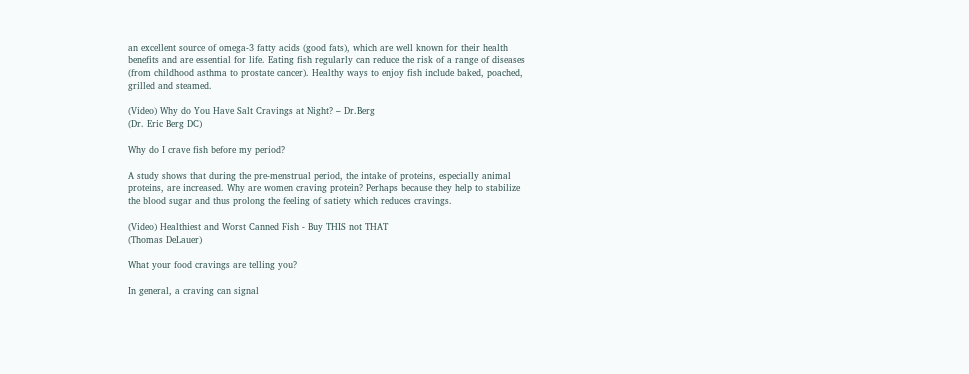an excellent source of omega-3 fatty acids (good fats), which are well known for their health benefits and are essential for life. Eating fish regularly can reduce the risk of a range of diseases (from childhood asthma to prostate cancer). Healthy ways to enjoy fish include baked, poached, grilled and steamed.

(Video) Why do You Have Salt Cravings at Night? – Dr.Berg
(Dr. Eric Berg DC)

Why do I crave fish before my period?

A study shows that during the pre-menstrual period, the intake of proteins, especially animal proteins, are increased. Why are women craving protein? Perhaps because they help to stabilize the blood sugar and thus prolong the feeling of satiety which reduces cravings.

(Video) Healthiest and Worst Canned Fish - Buy THIS not THAT
(Thomas DeLauer)

What your food cravings are telling you?

In general, a craving can signal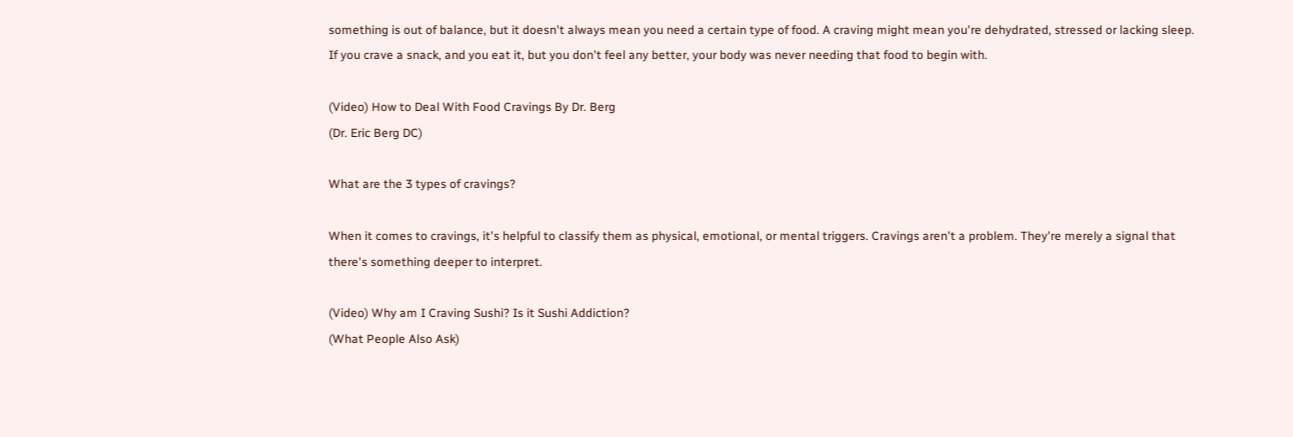something is out of balance, but it doesn't always mean you need a certain type of food. A craving might mean you're dehydrated, stressed or lacking sleep. If you crave a snack, and you eat it, but you don't feel any better, your body was never needing that food to begin with.

(Video) How to Deal With Food Cravings By Dr. Berg
(Dr. Eric Berg DC)

What are the 3 types of cravings?

When it comes to cravings, it's helpful to classify them as physical, emotional, or mental triggers. Cravings aren't a problem. They're merely a signal that there's something deeper to interpret.

(Video) Why am I Craving Sushi? Is it Sushi Addiction?
(What People Also Ask)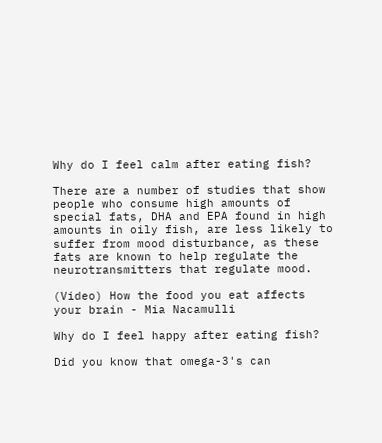Why do I feel calm after eating fish?

There are a number of studies that show people who consume high amounts of special fats, DHA and EPA found in high amounts in oily fish, are less likely to suffer from mood disturbance, as these fats are known to help regulate the neurotransmitters that regulate mood.

(Video) How the food you eat affects your brain - Mia Nacamulli

Why do I feel happy after eating fish?

Did you know that omega-3's can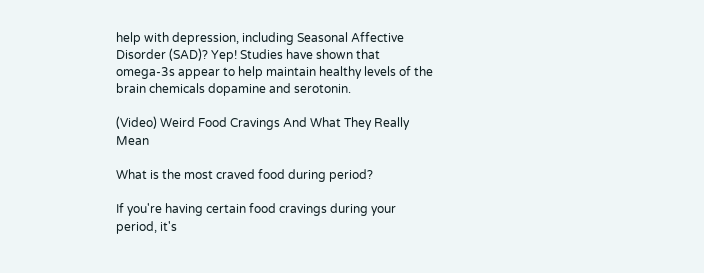help with depression, including Seasonal Affective Disorder (SAD)? Yep! Studies have shown that omega-3s appear to help maintain healthy levels of the brain chemicals dopamine and serotonin.

(Video) Weird Food Cravings And What They Really Mean

What is the most craved food during period?

If you're having certain food cravings during your period, it's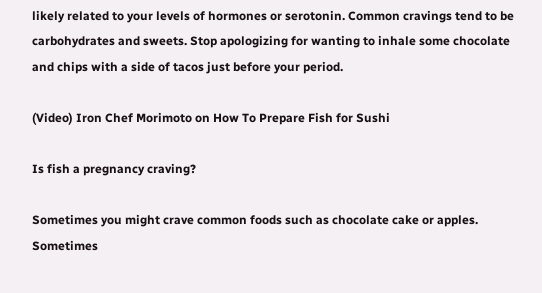likely related to your levels of hormones or serotonin. Common cravings tend to be carbohydrates and sweets. Stop apologizing for wanting to inhale some chocolate and chips with a side of tacos just before your period.

(Video) Iron Chef Morimoto on How To Prepare Fish for Sushi

Is fish a pregnancy craving?

Sometimes you might crave common foods such as chocolate cake or apples. Sometimes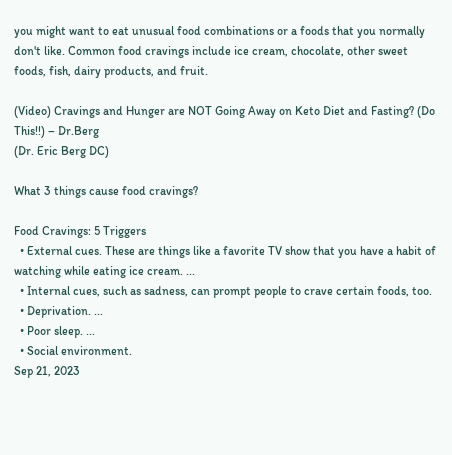you might want to eat unusual food combinations or a foods that you normally don't like. Common food cravings include ice cream, chocolate, other sweet foods, fish, dairy products, and fruit.

(Video) Cravings and Hunger are NOT Going Away on Keto Diet and Fasting? (Do This!!) – Dr.Berg
(Dr. Eric Berg DC)

What 3 things cause food cravings?

Food Cravings: 5 Triggers
  • External cues. These are things like a favorite TV show that you have a habit of watching while eating ice cream. ...
  • Internal cues, such as sadness, can prompt people to crave certain foods, too.
  • Deprivation. ...
  • Poor sleep. ...
  • Social environment.
Sep 21, 2023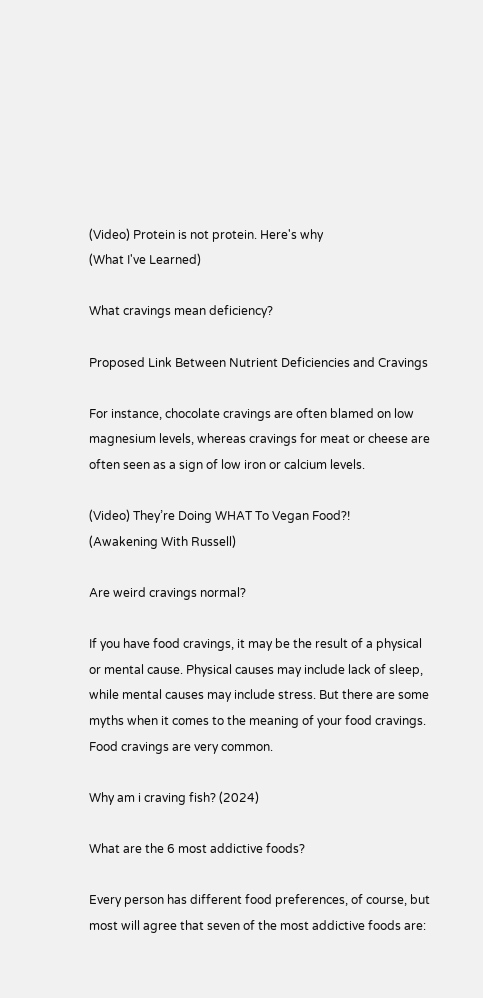(Video) Protein is not protein. Here's why
(What I've Learned)

What cravings mean deficiency?

Proposed Link Between Nutrient Deficiencies and Cravings

For instance, chocolate cravings are often blamed on low magnesium levels, whereas cravings for meat or cheese are often seen as a sign of low iron or calcium levels.

(Video) They’re Doing WHAT To Vegan Food?!
(Awakening With Russell)

Are weird cravings normal?

If you have food cravings, it may be the result of a physical or mental cause. Physical causes may include lack of sleep, while mental causes may include stress. But there are some myths when it comes to the meaning of your food cravings. Food cravings are very common.

Why am i craving fish? (2024)

What are the 6 most addictive foods?

Every person has different food preferences, of course, but most will agree that seven of the most addictive foods are: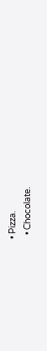• Pizza.
  • Chocolate.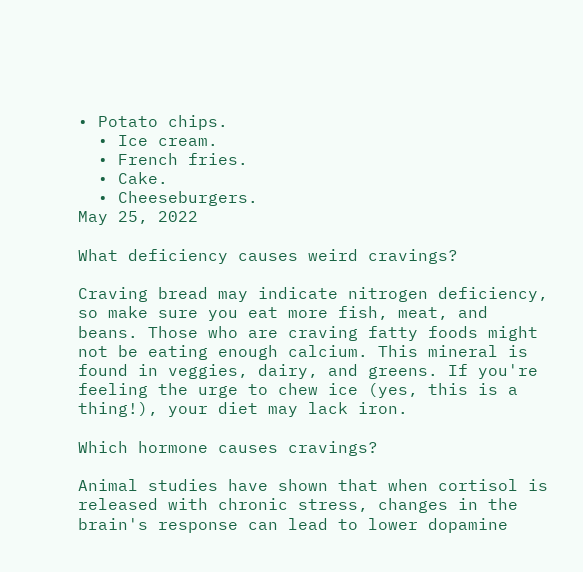• Potato chips.
  • Ice cream.
  • French fries.
  • Cake.
  • Cheeseburgers.
May 25, 2022

What deficiency causes weird cravings?

Craving bread may indicate nitrogen deficiency, so make sure you eat more fish, meat, and beans. Those who are craving fatty foods might not be eating enough calcium. This mineral is found in veggies, dairy, and greens. If you're feeling the urge to chew ice (yes, this is a thing!), your diet may lack iron.

Which hormone causes cravings?

Animal studies have shown that when cortisol is released with chronic stress, changes in the brain's response can lead to lower dopamine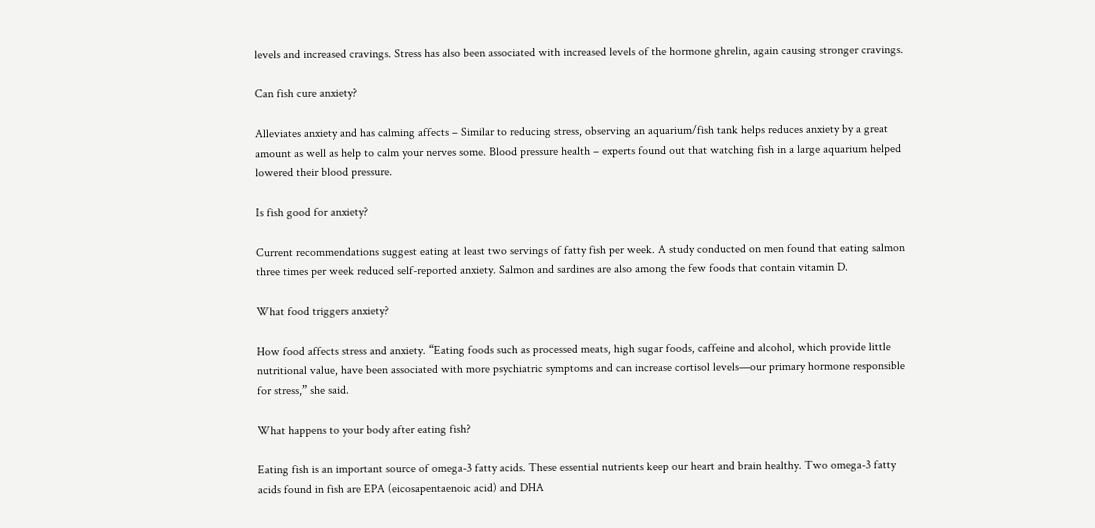levels and increased cravings. Stress has also been associated with increased levels of the hormone ghrelin, again causing stronger cravings.

Can fish cure anxiety?

Alleviates anxiety and has calming affects – Similar to reducing stress, observing an aquarium/fish tank helps reduces anxiety by a great amount as well as help to calm your nerves some. Blood pressure health – experts found out that watching fish in a large aquarium helped lowered their blood pressure.

Is fish good for anxiety?

Current recommendations suggest eating at least two servings of fatty fish per week. A study conducted on men found that eating salmon three times per week reduced self-reported anxiety. Salmon and sardines are also among the few foods that contain vitamin D.

What food triggers anxiety?

How food affects stress and anxiety. “Eating foods such as processed meats, high sugar foods, caffeine and alcohol, which provide little nutritional value, have been associated with more psychiatric symptoms and can increase cortisol levels—our primary hormone responsible for stress,” she said.

What happens to your body after eating fish?

Eating fish is an important source of omega-3 fatty acids. These essential nutrients keep our heart and brain healthy. Two omega-3 fatty acids found in fish are EPA (eicosapentaenoic acid) and DHA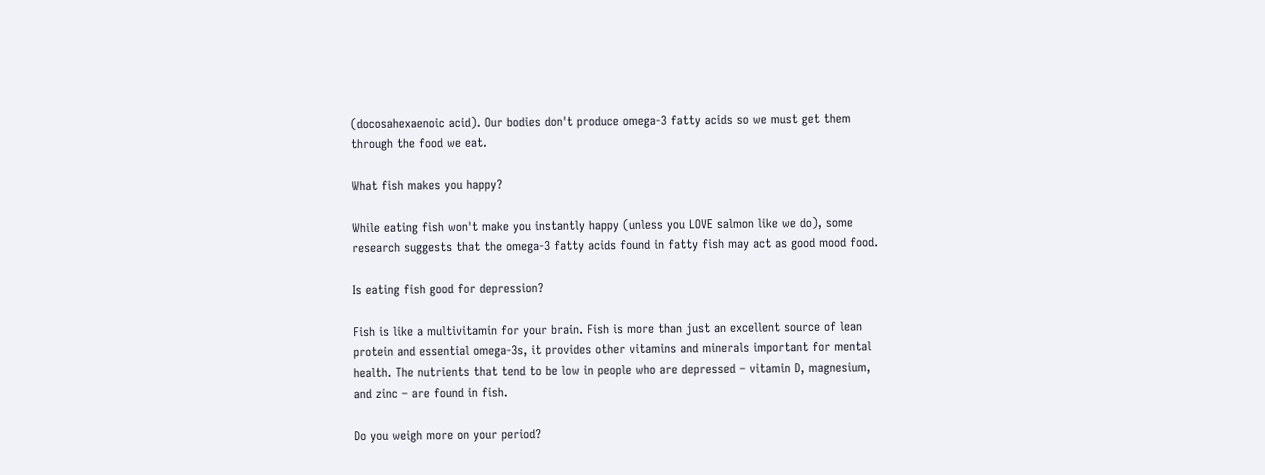(docosahexaenoic acid). Our bodies don't produce omega-3 fatty acids so we must get them through the food we eat.

What fish makes you happy?

While eating fish won't make you instantly happy (unless you LOVE salmon like we do), some research suggests that the omega-3 fatty acids found in fatty fish may act as good mood food.

Is eating fish good for depression?

Fish is like a multivitamin for your brain. Fish is more than just an excellent source of lean protein and essential omega-3s, it provides other vitamins and minerals important for mental health. The nutrients that tend to be low in people who are depressed – vitamin D, magnesium, and zinc – are found in fish.

Do you weigh more on your period?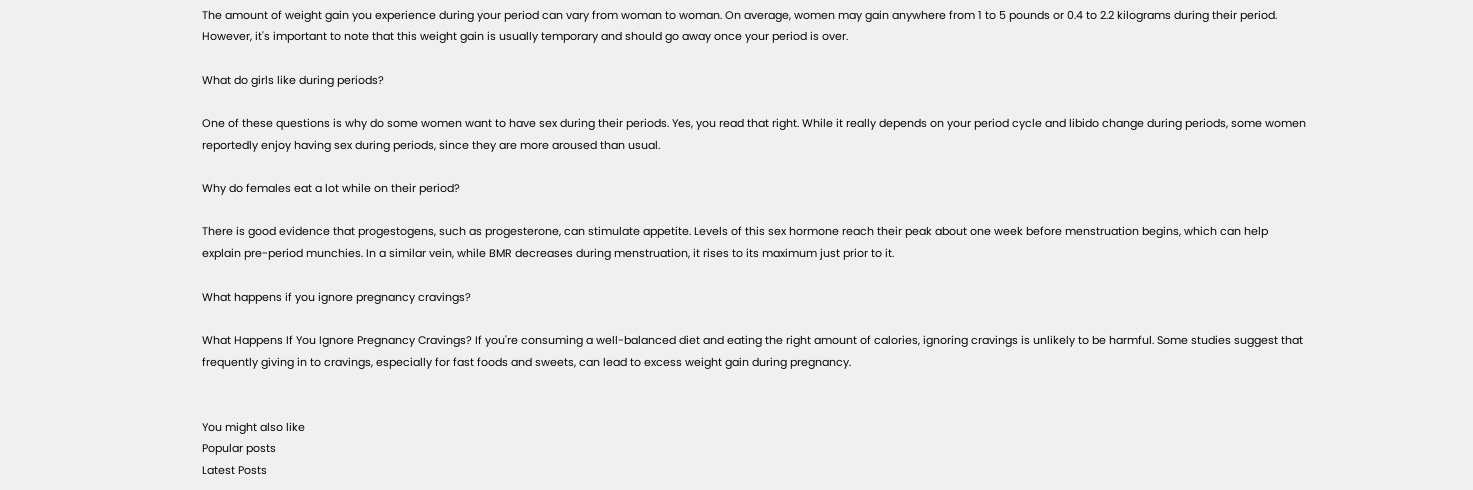The amount of weight gain you experience during your period can vary from woman to woman. On average, women may gain anywhere from 1 to 5 pounds or 0.4 to 2.2 kilograms during their period. However, it's important to note that this weight gain is usually temporary and should go away once your period is over.

What do girls like during periods?

One of these questions is why do some women want to have sex during their periods. Yes, you read that right. While it really depends on your period cycle and libido change during periods, some women reportedly enjoy having sex during periods, since they are more aroused than usual.

Why do females eat a lot while on their period?

There is good evidence that progestogens, such as progesterone, can stimulate appetite. Levels of this sex hormone reach their peak about one week before menstruation begins, which can help explain pre-period munchies. In a similar vein, while BMR decreases during menstruation, it rises to its maximum just prior to it.

What happens if you ignore pregnancy cravings?

What Happens If You Ignore Pregnancy Cravings? If you're consuming a well-balanced diet and eating the right amount of calories, ignoring cravings is unlikely to be harmful. Some studies suggest that frequently giving in to cravings, especially for fast foods and sweets, can lead to excess weight gain during pregnancy.


You might also like
Popular posts
Latest Posts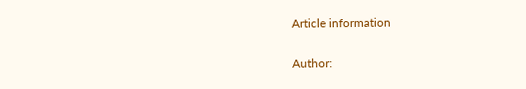Article information

Author: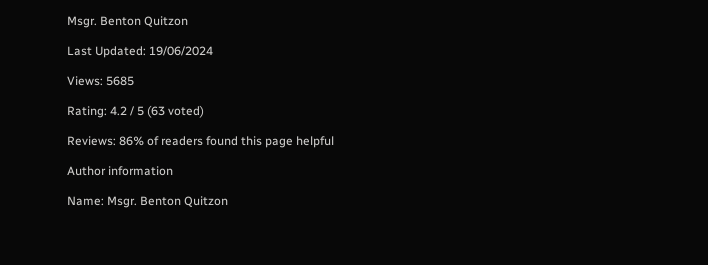Msgr. Benton Quitzon

Last Updated: 19/06/2024

Views: 5685

Rating: 4.2 / 5 (63 voted)

Reviews: 86% of readers found this page helpful

Author information

Name: Msgr. Benton Quitzon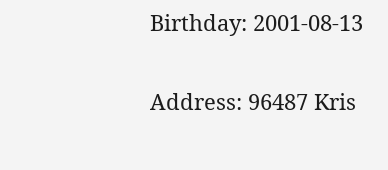Birthday: 2001-08-13

Address: 96487 Kris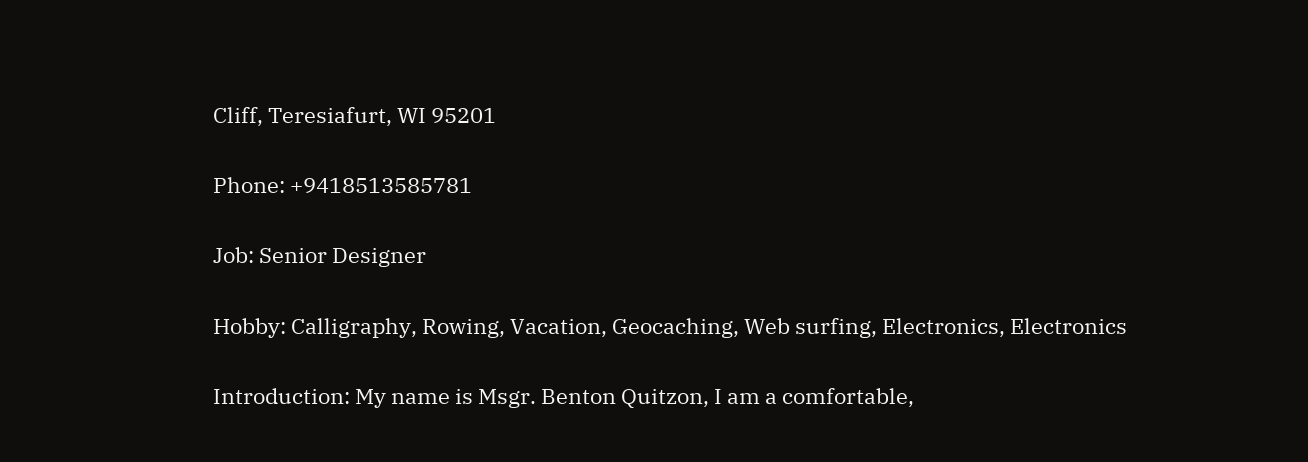Cliff, Teresiafurt, WI 95201

Phone: +9418513585781

Job: Senior Designer

Hobby: Calligraphy, Rowing, Vacation, Geocaching, Web surfing, Electronics, Electronics

Introduction: My name is Msgr. Benton Quitzon, I am a comfortable,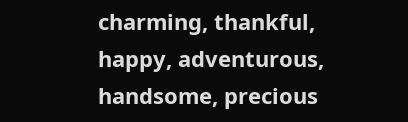charming, thankful, happy, adventurous, handsome, precious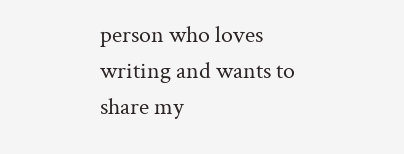person who loves writing and wants to share my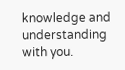knowledge and understanding with you.